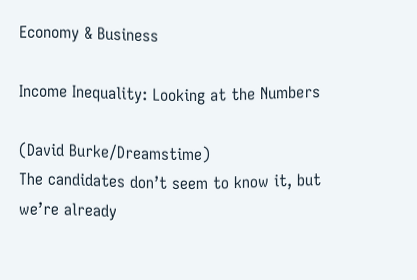Economy & Business

Income Inequality: Looking at the Numbers

(David Burke/Dreamstime)
The candidates don’t seem to know it, but we’re already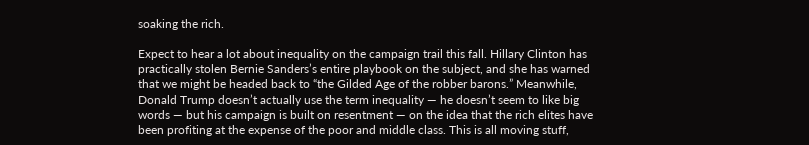soaking the rich.

Expect to hear a lot about inequality on the campaign trail this fall. Hillary Clinton has practically stolen Bernie Sanders’s entire playbook on the subject, and she has warned that we might be headed back to “the Gilded Age of the robber barons.” Meanwhile, Donald Trump doesn’t actually use the term inequality — he doesn’t seem to like big words — but his campaign is built on resentment — on the idea that the rich elites have been profiting at the expense of the poor and middle class. This is all moving stuff,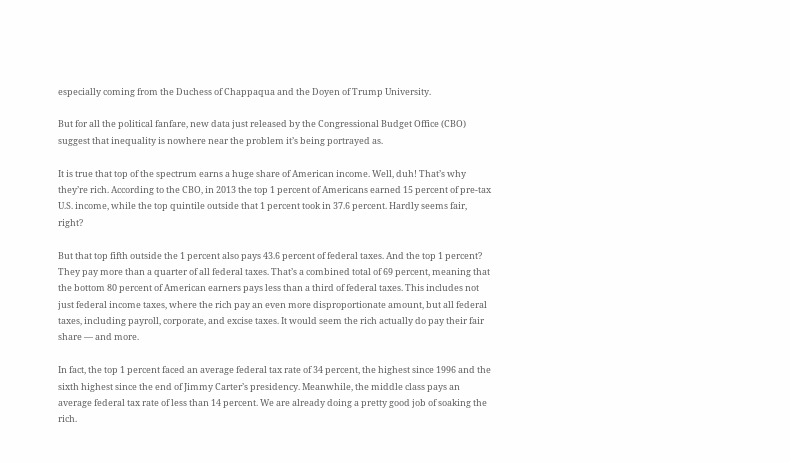especially coming from the Duchess of Chappaqua and the Doyen of Trump University.

But for all the political fanfare, new data just released by the Congressional Budget Office (CBO) suggest that inequality is nowhere near the problem it’s being portrayed as.

It is true that top of the spectrum earns a huge share of American income. Well, duh! That’s why they’re rich. According to the CBO, in 2013 the top 1 percent of Americans earned 15 percent of pre-tax U.S. income, while the top quintile outside that 1 percent took in 37.6 percent. Hardly seems fair, right?

But that top fifth outside the 1 percent also pays 43.6 percent of federal taxes. And the top 1 percent? They pay more than a quarter of all federal taxes. That’s a combined total of 69 percent, meaning that the bottom 80 percent of American earners pays less than a third of federal taxes. This includes not just federal income taxes, where the rich pay an even more disproportionate amount, but all federal taxes, including payroll, corporate, and excise taxes. It would seem the rich actually do pay their fair share — and more.

In fact, the top 1 percent faced an average federal tax rate of 34 percent, the highest since 1996 and the sixth highest since the end of Jimmy Carter’s presidency. Meanwhile, the middle class pays an average federal tax rate of less than 14 percent. We are already doing a pretty good job of soaking the rich.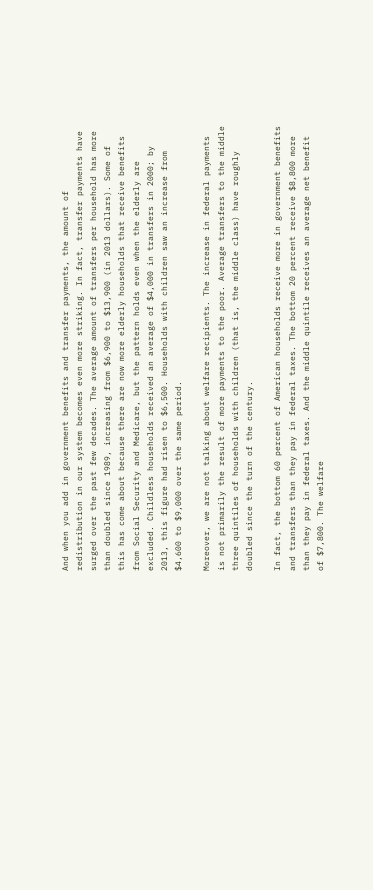And when you add in government benefits and transfer payments, the amount of redistribution in our system becomes even more striking. In fact, transfer payments have surged over the past few decades. The average amount of transfers per household has more than doubled since 1989, increasing from $6,900 to $13,900 (in 2013 dollars). Some of this has come about because there are now more elderly households that receive benefits from Social Security and Medicare, but the pattern holds even when the elderly are excluded. Childless households received an average of $4,000 in transfers in 2000; by 2013, this figure had risen to $6,500. Households with children saw an increase from $4,600 to $9,000 over the same period.

Moreover, we are not talking about welfare recipients. The increase in federal payments is not primarily the result of more payments to the poor. Average transfers to the middle three quintiles of households with children (that is, the middle class) have roughly doubled since the turn of the century.

In fact, the bottom 60 percent of American households receive more in government benefits and transfers than they pay in federal taxes. The bottom 20 percent receive $8,800 more than they pay in federal taxes. And the middle quintile receives an average net benefit of $7,800. The welfare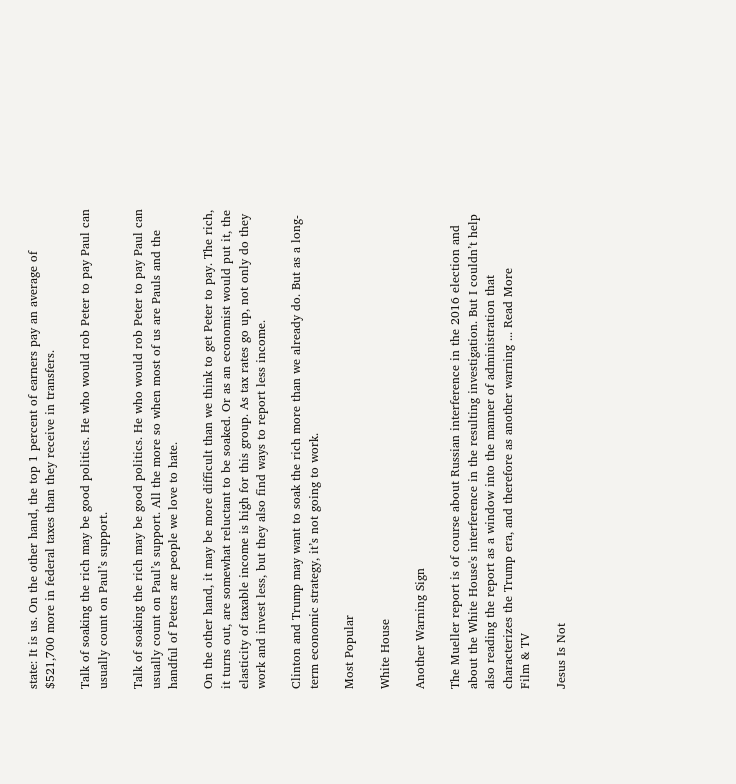state: It is us. On the other hand, the top 1 percent of earners pay an average of $521,700 more in federal taxes than they receive in transfers.

Talk of soaking the rich may be good politics. He who would rob Peter to pay Paul can usually count on Paul’s support.

Talk of soaking the rich may be good politics. He who would rob Peter to pay Paul can usually count on Paul’s support. All the more so when most of us are Pauls and the handful of Peters are people we love to hate.

On the other hand, it may be more difficult than we think to get Peter to pay. The rich, it turns out, are somewhat reluctant to be soaked. Or as an economist would put it, the elasticity of taxable income is high for this group. As tax rates go up, not only do they work and invest less, but they also find ways to report less income.

Clinton and Trump may want to soak the rich more than we already do. But as a long-term economic strategy, it’s not going to work.

Most Popular

White House

Another Warning Sign

The Mueller report is of course about Russian interference in the 2016 election and about the White House's interference in the resulting investigation. But I couldn’t help also reading the report as a window into the manner of administration that characterizes the Trump era, and therefore as another warning ... Read More
Film & TV

Jesus Is Not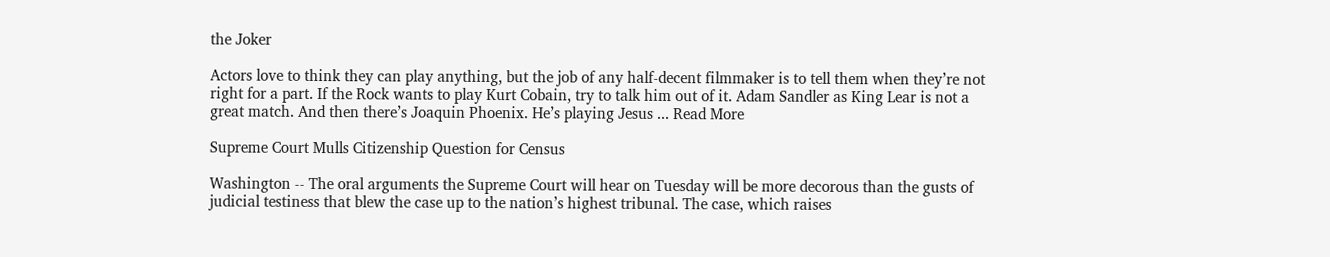the Joker

Actors love to think they can play anything, but the job of any half-decent filmmaker is to tell them when they’re not right for a part. If the Rock wants to play Kurt Cobain, try to talk him out of it. Adam Sandler as King Lear is not a great match. And then there’s Joaquin Phoenix. He’s playing Jesus ... Read More

Supreme Court Mulls Citizenship Question for Census

Washington -- The oral arguments the Supreme Court will hear on Tuesday will be more decorous than the gusts of judicial testiness that blew the case up to the nation’s highest tribunal. The case, which raises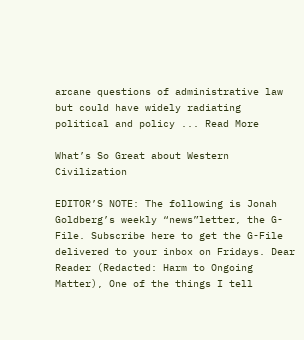arcane questions of administrative law but could have widely radiating political and policy ... Read More

What’s So Great about Western Civilization

EDITOR’S NOTE: The following is Jonah Goldberg’s weekly “news”letter, the G-File. Subscribe here to get the G-File delivered to your inbox on Fridays. Dear Reader (Redacted: Harm to Ongoing Matter), One of the things I tell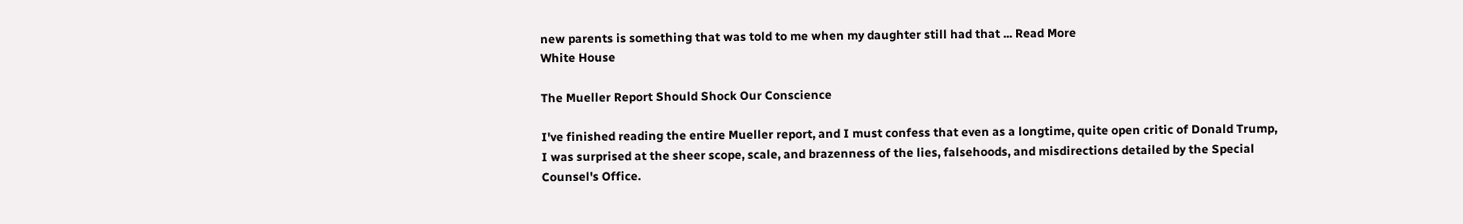new parents is something that was told to me when my daughter still had that ... Read More
White House

The Mueller Report Should Shock Our Conscience

I've finished reading the entire Mueller report, and I must confess that even as a longtime, quite open critic of Donald Trump, I was surprised at the sheer scope, scale, and brazenness of the lies, falsehoods, and misdirections detailed by the Special Counsel's Office.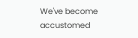We've become accustomed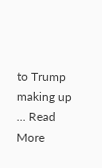to Trump making up ... Read More